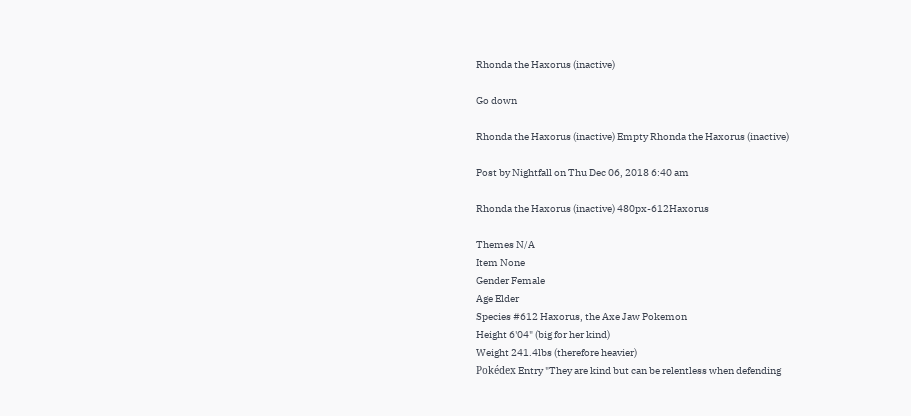Rhonda the Haxorus (inactive)

Go down

Rhonda the Haxorus (inactive) Empty Rhonda the Haxorus (inactive)

Post by Nightfall on Thu Dec 06, 2018 6:40 am

Rhonda the Haxorus (inactive) 480px-612Haxorus

Themes N/A
Item None
Gender Female
Age Elder
Species #612 Haxorus, the Axe Jaw Pokemon
Height 6'04" (big for her kind)
Weight 241.4lbs (therefore heavier)
Pokédex Entry "They are kind but can be relentless when defending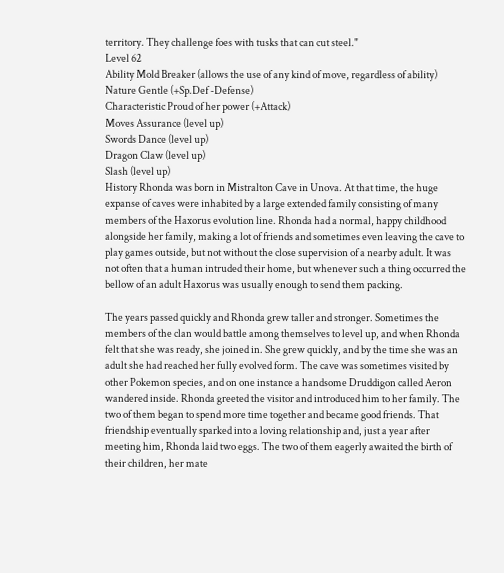territory. They challenge foes with tusks that can cut steel."
Level 62
Ability Mold Breaker (allows the use of any kind of move, regardless of ability)
Nature Gentle (+Sp.Def -Defense)
Characteristic Proud of her power (+Attack)
Moves Assurance (level up)
Swords Dance (level up)
Dragon Claw (level up)
Slash (level up)
History Rhonda was born in Mistralton Cave in Unova. At that time, the huge expanse of caves were inhabited by a large extended family consisting of many members of the Haxorus evolution line. Rhonda had a normal, happy childhood alongside her family, making a lot of friends and sometimes even leaving the cave to play games outside, but not without the close supervision of a nearby adult. It was not often that a human intruded their home, but whenever such a thing occurred the bellow of an adult Haxorus was usually enough to send them packing.

The years passed quickly and Rhonda grew taller and stronger. Sometimes the members of the clan would battle among themselves to level up, and when Rhonda felt that she was ready, she joined in. She grew quickly, and by the time she was an adult she had reached her fully evolved form. The cave was sometimes visited by other Pokemon species, and on one instance a handsome Druddigon called Aeron wandered inside. Rhonda greeted the visitor and introduced him to her family. The two of them began to spend more time together and became good friends. That friendship eventually sparked into a loving relationship and, just a year after meeting him, Rhonda laid two eggs. The two of them eagerly awaited the birth of their children, her mate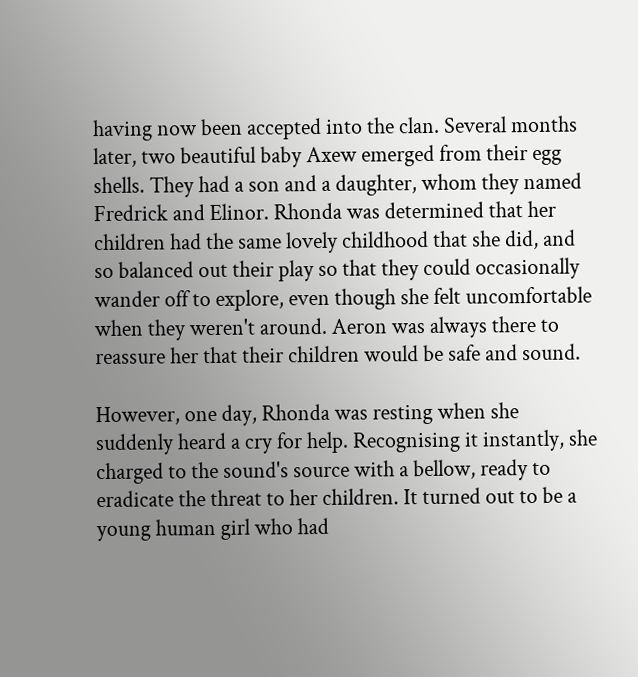having now been accepted into the clan. Several months later, two beautiful baby Axew emerged from their egg shells. They had a son and a daughter, whom they named Fredrick and Elinor. Rhonda was determined that her children had the same lovely childhood that she did, and so balanced out their play so that they could occasionally wander off to explore, even though she felt uncomfortable when they weren't around. Aeron was always there to reassure her that their children would be safe and sound.

However, one day, Rhonda was resting when she suddenly heard a cry for help. Recognising it instantly, she charged to the sound's source with a bellow, ready to eradicate the threat to her children. It turned out to be a young human girl who had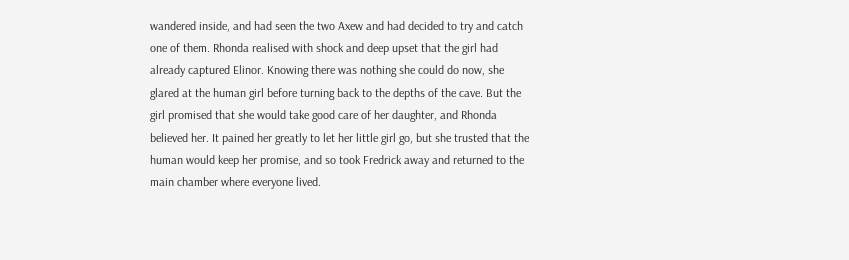wandered inside, and had seen the two Axew and had decided to try and catch one of them. Rhonda realised with shock and deep upset that the girl had already captured Elinor. Knowing there was nothing she could do now, she glared at the human girl before turning back to the depths of the cave. But the girl promised that she would take good care of her daughter, and Rhonda believed her. It pained her greatly to let her little girl go, but she trusted that the human would keep her promise, and so took Fredrick away and returned to the main chamber where everyone lived.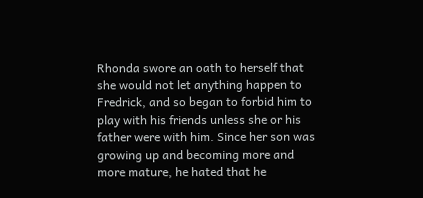Rhonda swore an oath to herself that she would not let anything happen to Fredrick, and so began to forbid him to play with his friends unless she or his father were with him. Since her son was growing up and becoming more and more mature, he hated that he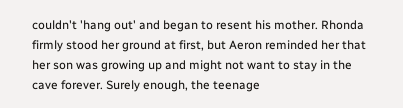couldn't 'hang out' and began to resent his mother. Rhonda firmly stood her ground at first, but Aeron reminded her that her son was growing up and might not want to stay in the cave forever. Surely enough, the teenage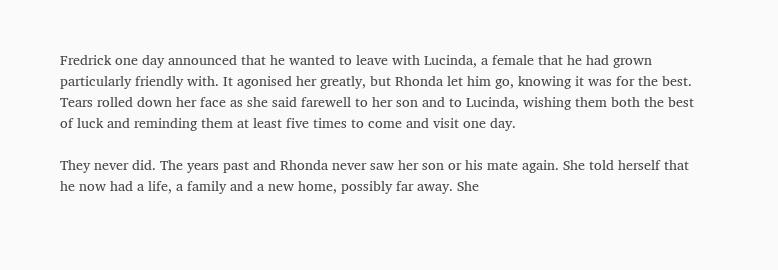Fredrick one day announced that he wanted to leave with Lucinda, a female that he had grown particularly friendly with. It agonised her greatly, but Rhonda let him go, knowing it was for the best. Tears rolled down her face as she said farewell to her son and to Lucinda, wishing them both the best of luck and reminding them at least five times to come and visit one day.

They never did. The years past and Rhonda never saw her son or his mate again. She told herself that he now had a life, a family and a new home, possibly far away. She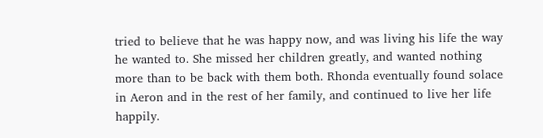tried to believe that he was happy now, and was living his life the way he wanted to. She missed her children greatly, and wanted nothing more than to be back with them both. Rhonda eventually found solace in Aeron and in the rest of her family, and continued to live her life happily.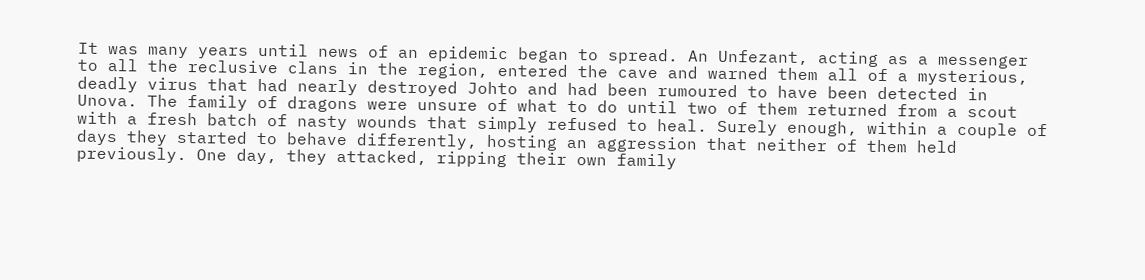It was many years until news of an epidemic began to spread. An Unfezant, acting as a messenger to all the reclusive clans in the region, entered the cave and warned them all of a mysterious, deadly virus that had nearly destroyed Johto and had been rumoured to have been detected in Unova. The family of dragons were unsure of what to do until two of them returned from a scout with a fresh batch of nasty wounds that simply refused to heal. Surely enough, within a couple of days they started to behave differently, hosting an aggression that neither of them held previously. One day, they attacked, ripping their own family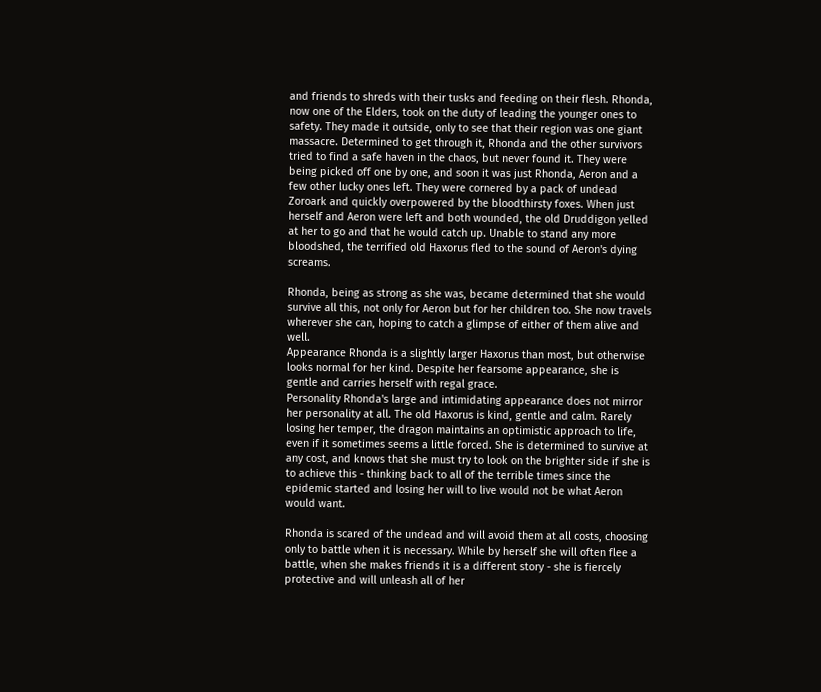and friends to shreds with their tusks and feeding on their flesh. Rhonda, now one of the Elders, took on the duty of leading the younger ones to safety. They made it outside, only to see that their region was one giant massacre. Determined to get through it, Rhonda and the other survivors tried to find a safe haven in the chaos, but never found it. They were being picked off one by one, and soon it was just Rhonda, Aeron and a few other lucky ones left. They were cornered by a pack of undead Zoroark and quickly overpowered by the bloodthirsty foxes. When just herself and Aeron were left and both wounded, the old Druddigon yelled at her to go and that he would catch up. Unable to stand any more bloodshed, the terrified old Haxorus fled to the sound of Aeron's dying screams.

Rhonda, being as strong as she was, became determined that she would survive all this, not only for Aeron but for her children too. She now travels wherever she can, hoping to catch a glimpse of either of them alive and well.
Appearance Rhonda is a slightly larger Haxorus than most, but otherwise looks normal for her kind. Despite her fearsome appearance, she is gentle and carries herself with regal grace.
Personality Rhonda's large and intimidating appearance does not mirror her personality at all. The old Haxorus is kind, gentle and calm. Rarely losing her temper, the dragon maintains an optimistic approach to life, even if it sometimes seems a little forced. She is determined to survive at any cost, and knows that she must try to look on the brighter side if she is to achieve this - thinking back to all of the terrible times since the epidemic started and losing her will to live would not be what Aeron would want.

Rhonda is scared of the undead and will avoid them at all costs, choosing only to battle when it is necessary. While by herself she will often flee a battle, when she makes friends it is a different story - she is fiercely protective and will unleash all of her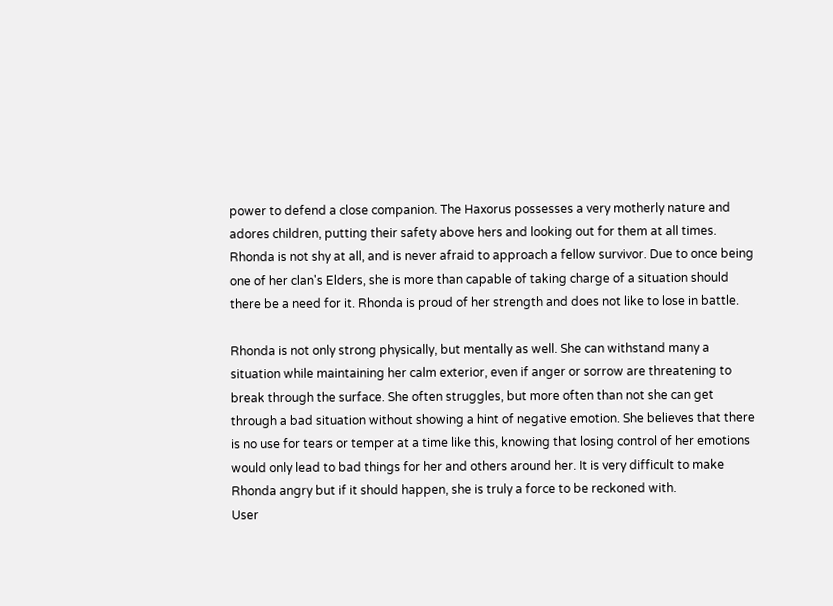power to defend a close companion. The Haxorus possesses a very motherly nature and adores children, putting their safety above hers and looking out for them at all times. Rhonda is not shy at all, and is never afraid to approach a fellow survivor. Due to once being one of her clan's Elders, she is more than capable of taking charge of a situation should there be a need for it. Rhonda is proud of her strength and does not like to lose in battle.

Rhonda is not only strong physically, but mentally as well. She can withstand many a situation while maintaining her calm exterior, even if anger or sorrow are threatening to break through the surface. She often struggles, but more often than not she can get through a bad situation without showing a hint of negative emotion. She believes that there is no use for tears or temper at a time like this, knowing that losing control of her emotions would only lead to bad things for her and others around her. It is very difficult to make Rhonda angry but if it should happen, she is truly a force to be reckoned with.
User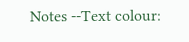Notes --Text colour: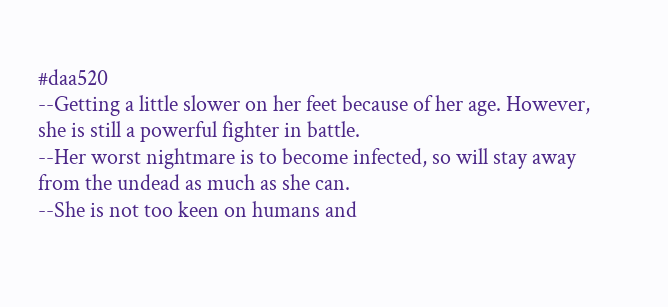#daa520
--Getting a little slower on her feet because of her age. However, she is still a powerful fighter in battle.
--Her worst nightmare is to become infected, so will stay away from the undead as much as she can.
--She is not too keen on humans and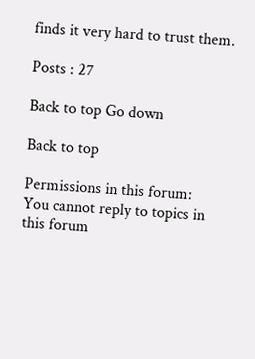finds it very hard to trust them.

Posts : 27

Back to top Go down

Back to top

Permissions in this forum:
You cannot reply to topics in this forum